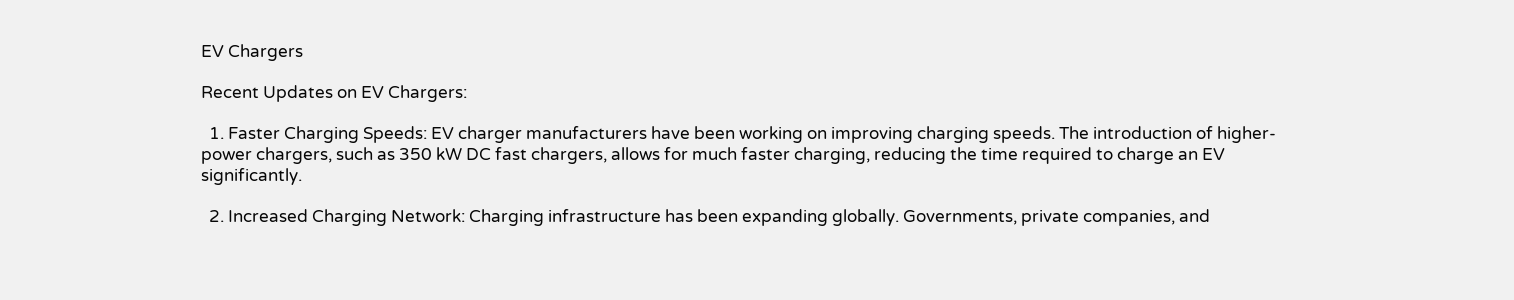EV Chargers

Recent Updates on EV Chargers:

  1. Faster Charging Speeds: EV charger manufacturers have been working on improving charging speeds. The introduction of higher-power chargers, such as 350 kW DC fast chargers, allows for much faster charging, reducing the time required to charge an EV significantly.

  2. Increased Charging Network: Charging infrastructure has been expanding globally. Governments, private companies, and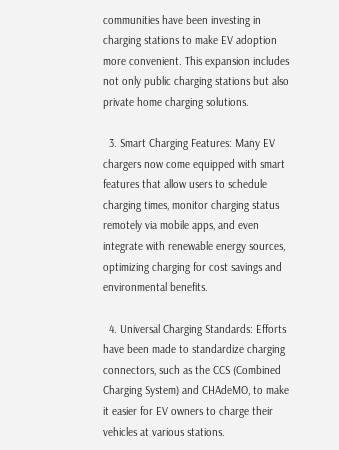communities have been investing in charging stations to make EV adoption more convenient. This expansion includes not only public charging stations but also private home charging solutions.

  3. Smart Charging Features: Many EV chargers now come equipped with smart features that allow users to schedule charging times, monitor charging status remotely via mobile apps, and even integrate with renewable energy sources, optimizing charging for cost savings and environmental benefits.

  4. Universal Charging Standards: Efforts have been made to standardize charging connectors, such as the CCS (Combined Charging System) and CHAdeMO, to make it easier for EV owners to charge their vehicles at various stations.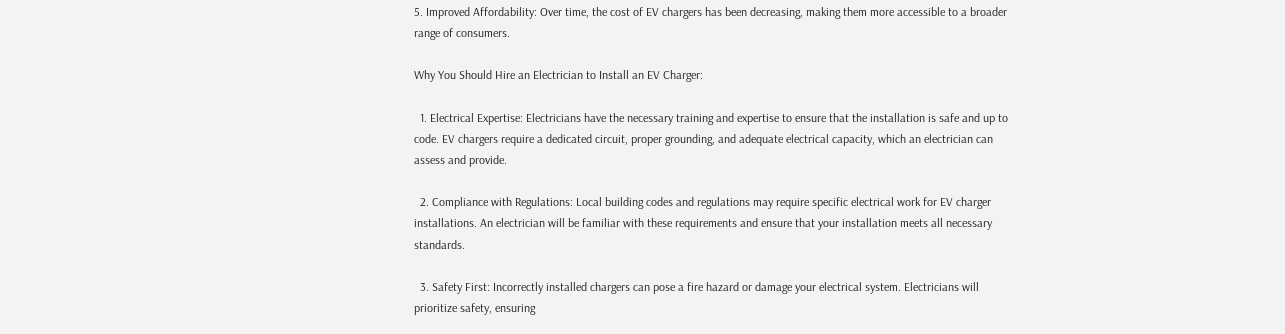5. Improved Affordability: Over time, the cost of EV chargers has been decreasing, making them more accessible to a broader range of consumers.

Why You Should Hire an Electrician to Install an EV Charger:

  1. Electrical Expertise: Electricians have the necessary training and expertise to ensure that the installation is safe and up to code. EV chargers require a dedicated circuit, proper grounding, and adequate electrical capacity, which an electrician can assess and provide.

  2. Compliance with Regulations: Local building codes and regulations may require specific electrical work for EV charger installations. An electrician will be familiar with these requirements and ensure that your installation meets all necessary standards.

  3. Safety First: Incorrectly installed chargers can pose a fire hazard or damage your electrical system. Electricians will prioritize safety, ensuring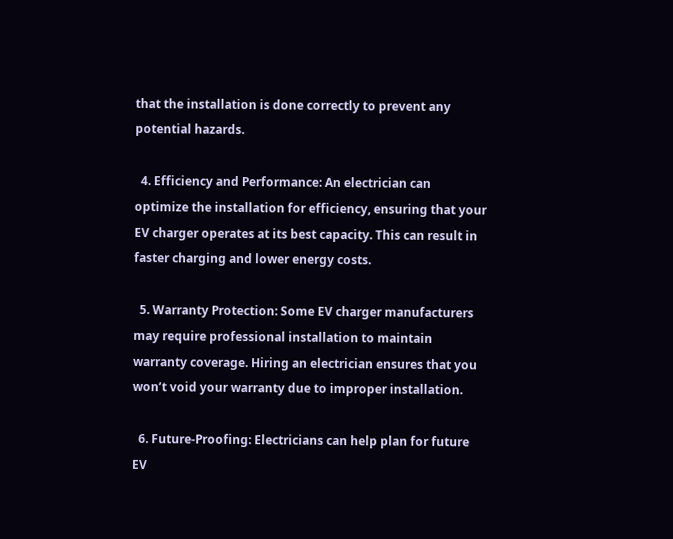that the installation is done correctly to prevent any potential hazards.

  4. Efficiency and Performance: An electrician can optimize the installation for efficiency, ensuring that your EV charger operates at its best capacity. This can result in faster charging and lower energy costs.

  5. Warranty Protection: Some EV charger manufacturers may require professional installation to maintain warranty coverage. Hiring an electrician ensures that you won’t void your warranty due to improper installation.

  6. Future-Proofing: Electricians can help plan for future EV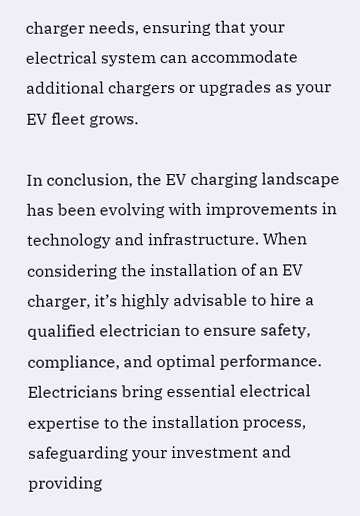charger needs, ensuring that your electrical system can accommodate additional chargers or upgrades as your EV fleet grows.

In conclusion, the EV charging landscape has been evolving with improvements in technology and infrastructure. When considering the installation of an EV charger, it’s highly advisable to hire a qualified electrician to ensure safety, compliance, and optimal performance. Electricians bring essential electrical expertise to the installation process, safeguarding your investment and providing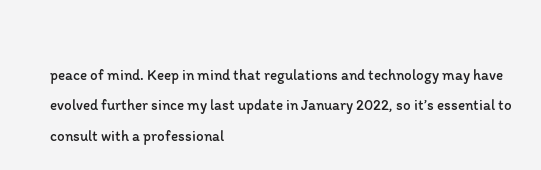peace of mind. Keep in mind that regulations and technology may have evolved further since my last update in January 2022, so it’s essential to consult with a professional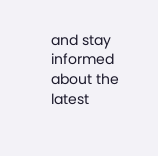and stay informed about the latest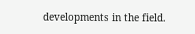developments in the field.